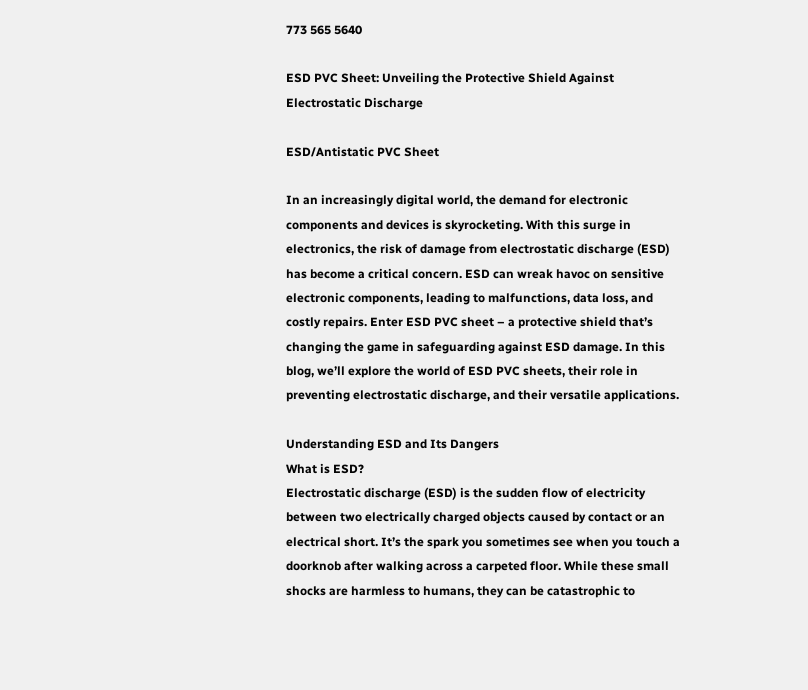773 565 5640

ESD PVC Sheet: Unveiling the Protective Shield Against Electrostatic Discharge

ESD/Antistatic PVC Sheet

In an increasingly digital world, the demand for electronic components and devices is skyrocketing. With this surge in electronics, the risk of damage from electrostatic discharge (ESD) has become a critical concern. ESD can wreak havoc on sensitive electronic components, leading to malfunctions, data loss, and costly repairs. Enter ESD PVC sheet – a protective shield that’s changing the game in safeguarding against ESD damage. In this blog, we’ll explore the world of ESD PVC sheets, their role in preventing electrostatic discharge, and their versatile applications.

Understanding ESD and Its Dangers
What is ESD?
Electrostatic discharge (ESD) is the sudden flow of electricity between two electrically charged objects caused by contact or an electrical short. It’s the spark you sometimes see when you touch a doorknob after walking across a carpeted floor. While these small shocks are harmless to humans, they can be catastrophic to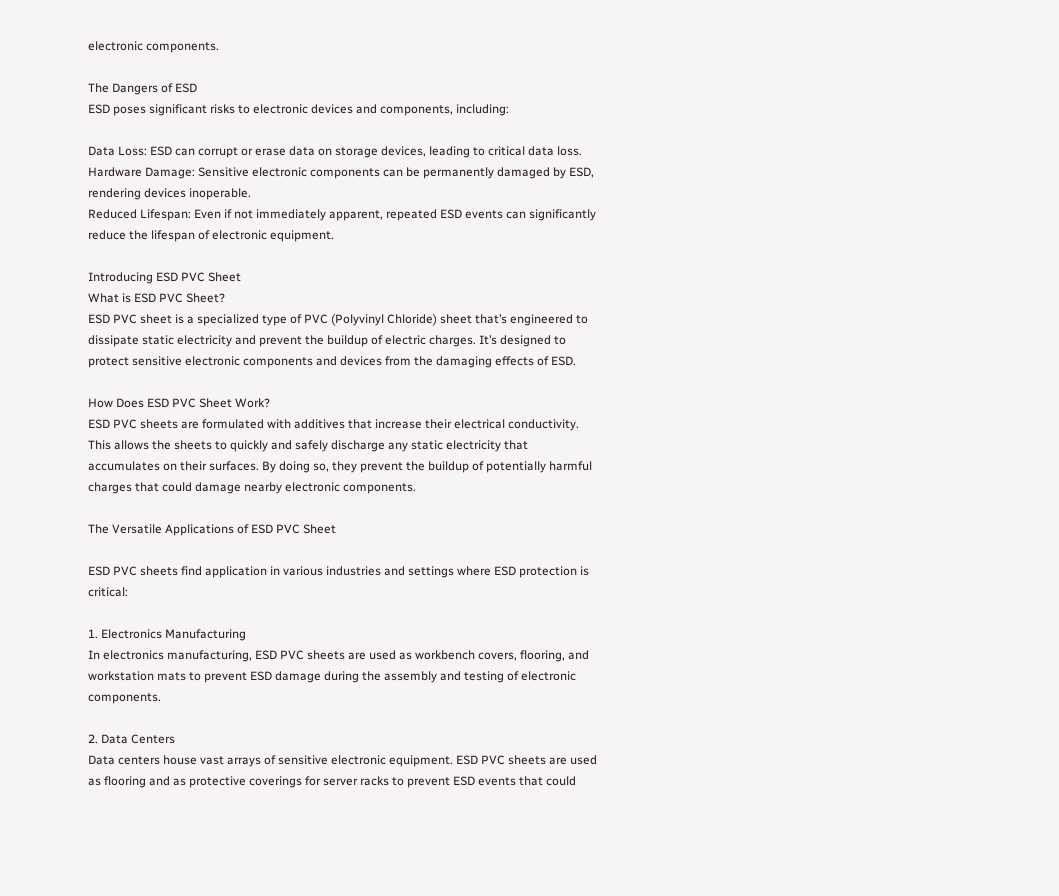electronic components.

The Dangers of ESD
ESD poses significant risks to electronic devices and components, including:

Data Loss: ESD can corrupt or erase data on storage devices, leading to critical data loss.
Hardware Damage: Sensitive electronic components can be permanently damaged by ESD, rendering devices inoperable.
Reduced Lifespan: Even if not immediately apparent, repeated ESD events can significantly reduce the lifespan of electronic equipment.

Introducing ESD PVC Sheet
What is ESD PVC Sheet?
ESD PVC sheet is a specialized type of PVC (Polyvinyl Chloride) sheet that’s engineered to dissipate static electricity and prevent the buildup of electric charges. It’s designed to protect sensitive electronic components and devices from the damaging effects of ESD.

How Does ESD PVC Sheet Work?
ESD PVC sheets are formulated with additives that increase their electrical conductivity. This allows the sheets to quickly and safely discharge any static electricity that accumulates on their surfaces. By doing so, they prevent the buildup of potentially harmful charges that could damage nearby electronic components.

The Versatile Applications of ESD PVC Sheet

ESD PVC sheets find application in various industries and settings where ESD protection is critical:

1. Electronics Manufacturing
In electronics manufacturing, ESD PVC sheets are used as workbench covers, flooring, and workstation mats to prevent ESD damage during the assembly and testing of electronic components.

2. Data Centers
Data centers house vast arrays of sensitive electronic equipment. ESD PVC sheets are used as flooring and as protective coverings for server racks to prevent ESD events that could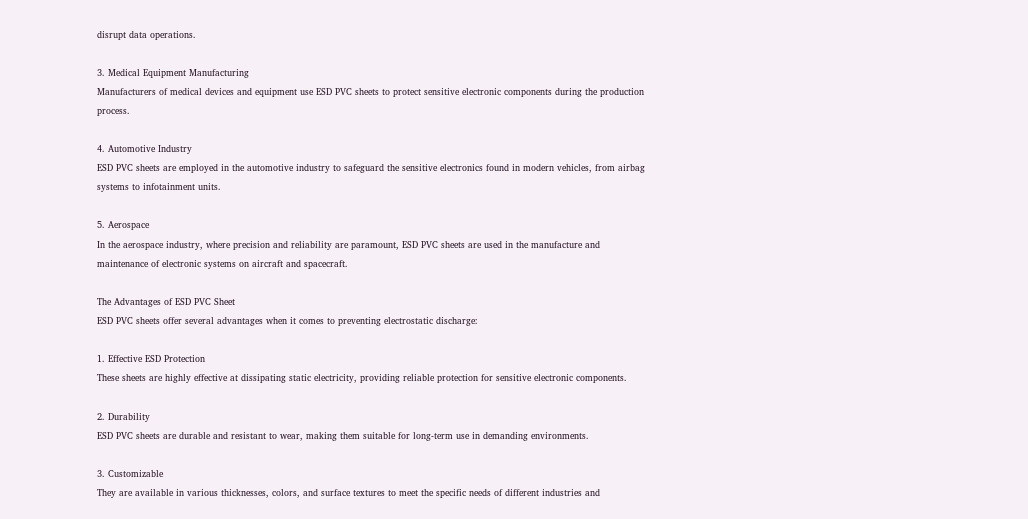disrupt data operations.

3. Medical Equipment Manufacturing
Manufacturers of medical devices and equipment use ESD PVC sheets to protect sensitive electronic components during the production process.

4. Automotive Industry
ESD PVC sheets are employed in the automotive industry to safeguard the sensitive electronics found in modern vehicles, from airbag systems to infotainment units.

5. Aerospace
In the aerospace industry, where precision and reliability are paramount, ESD PVC sheets are used in the manufacture and maintenance of electronic systems on aircraft and spacecraft.

The Advantages of ESD PVC Sheet
ESD PVC sheets offer several advantages when it comes to preventing electrostatic discharge:

1. Effective ESD Protection
These sheets are highly effective at dissipating static electricity, providing reliable protection for sensitive electronic components.

2. Durability
ESD PVC sheets are durable and resistant to wear, making them suitable for long-term use in demanding environments.

3. Customizable
They are available in various thicknesses, colors, and surface textures to meet the specific needs of different industries and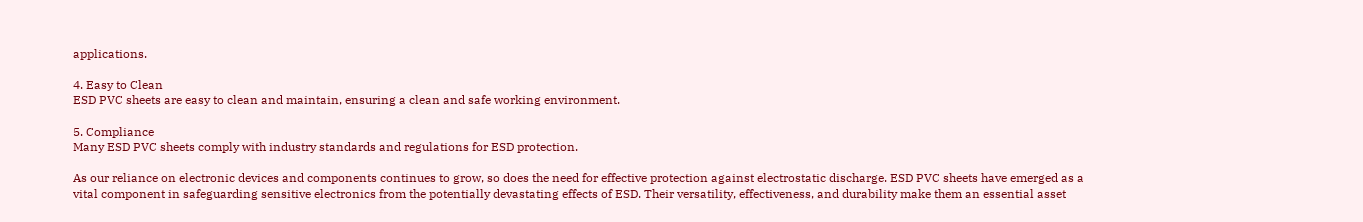applications.

4. Easy to Clean
ESD PVC sheets are easy to clean and maintain, ensuring a clean and safe working environment.

5. Compliance
Many ESD PVC sheets comply with industry standards and regulations for ESD protection.

As our reliance on electronic devices and components continues to grow, so does the need for effective protection against electrostatic discharge. ESD PVC sheets have emerged as a vital component in safeguarding sensitive electronics from the potentially devastating effects of ESD. Their versatility, effectiveness, and durability make them an essential asset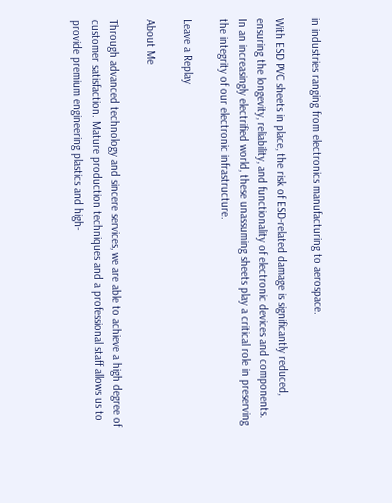in industries ranging from electronics manufacturing to aerospace.

With ESD PVC sheets in place, the risk of ESD-related damage is significantly reduced, ensuring the longevity, reliability, and functionality of electronic devices and components. In an increasingly electrified world, these unassuming sheets play a critical role in preserving the integrity of our electronic infrastructure.

Leave a Replay

About Me

Through advanced technology and sincere services, we are able to achieve a high degree of customer satisfaction. Mature production techniques and a professional staff allows us to provide premium engineering plastics and high-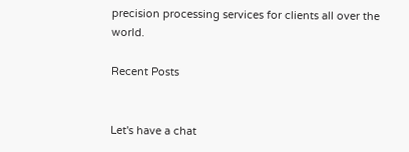precision processing services for clients all over the world.

Recent Posts


Let's have a chat